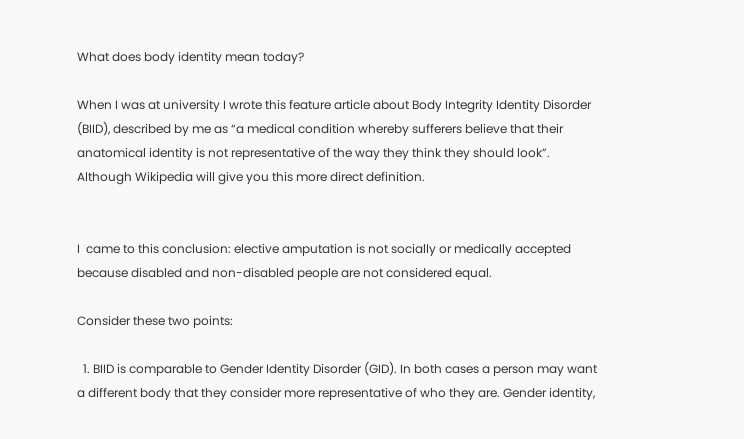What does body identity mean today?

When I was at university I wrote this feature article about Body Integrity Identity Disorder (BIID), described by me as “a medical condition whereby sufferers believe that their anatomical identity is not representative of the way they think they should look”. Although Wikipedia will give you this more direct definition.


I  came to this conclusion: elective amputation is not socially or medically accepted because disabled and non-disabled people are not considered equal.

Consider these two points:

  1. BIID is comparable to Gender Identity Disorder (GID). In both cases a person may want a different body that they consider more representative of who they are. Gender identity,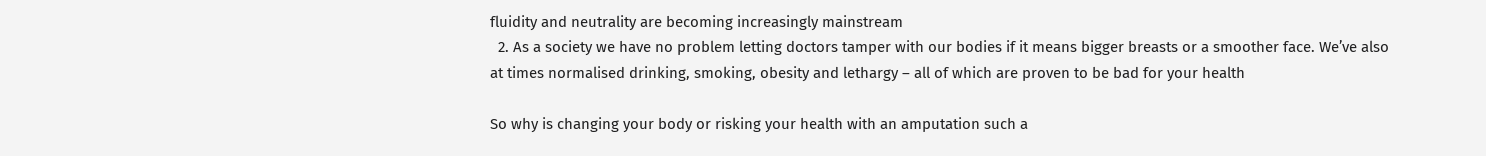fluidity and neutrality are becoming increasingly mainstream
  2. As a society we have no problem letting doctors tamper with our bodies if it means bigger breasts or a smoother face. We’ve also at times normalised drinking, smoking, obesity and lethargy – all of which are proven to be bad for your health

So why is changing your body or risking your health with an amputation such a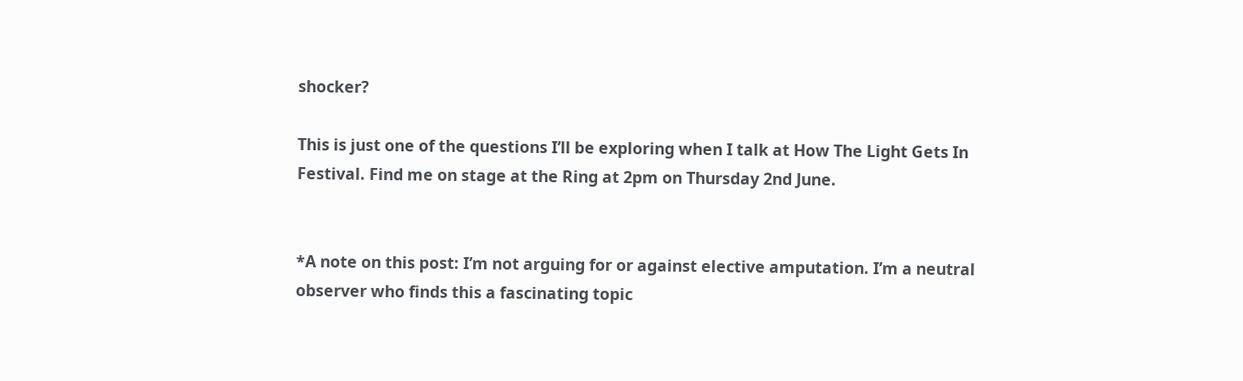shocker?

This is just one of the questions I’ll be exploring when I talk at How The Light Gets In Festival. Find me on stage at the Ring at 2pm on Thursday 2nd June.


*A note on this post: I’m not arguing for or against elective amputation. I’m a neutral observer who finds this a fascinating topic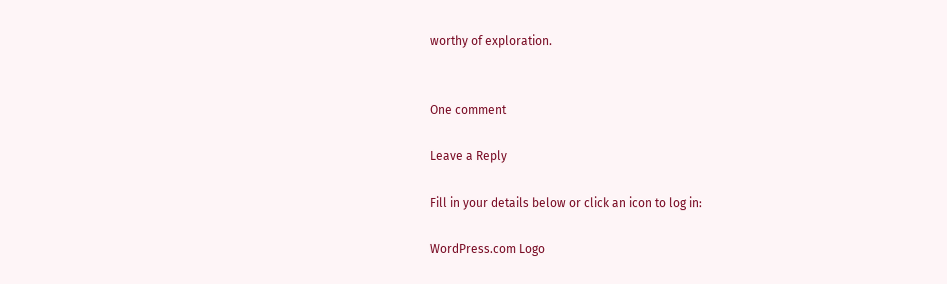worthy of exploration.


One comment

Leave a Reply

Fill in your details below or click an icon to log in:

WordPress.com Logo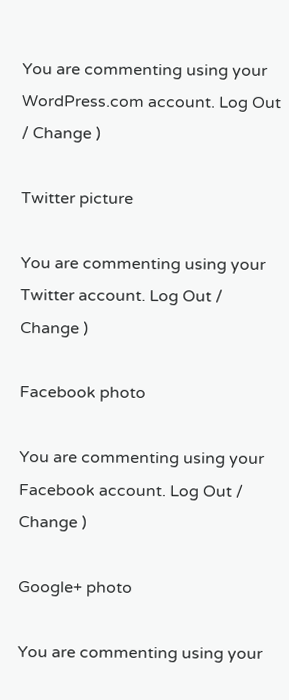You are commenting using your WordPress.com account. Log Out / Change )

Twitter picture

You are commenting using your Twitter account. Log Out / Change )

Facebook photo

You are commenting using your Facebook account. Log Out / Change )

Google+ photo

You are commenting using your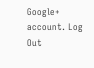Google+ account. Log Out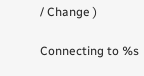/ Change )

Connecting to %s